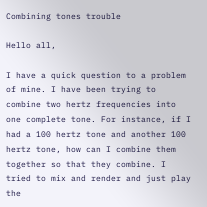Combining tones trouble

Hello all,

I have a quick question to a problem of mine. I have been trying to combine two hertz frequencies into one complete tone. For instance, if I had a 100 hertz tone and another 100 hertz tone, how can I combine them together so that they combine. I tried to mix and render and just play the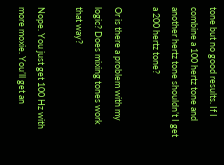tone but no good results. If I combine a 100 hertz tone and another hertz tone shouldn’t I get a 200 hertz tone?

Or is there a problem with my logic? Does mixing tones work that way?

Nope. You just get 100 Hz with more moxie. You’ll get an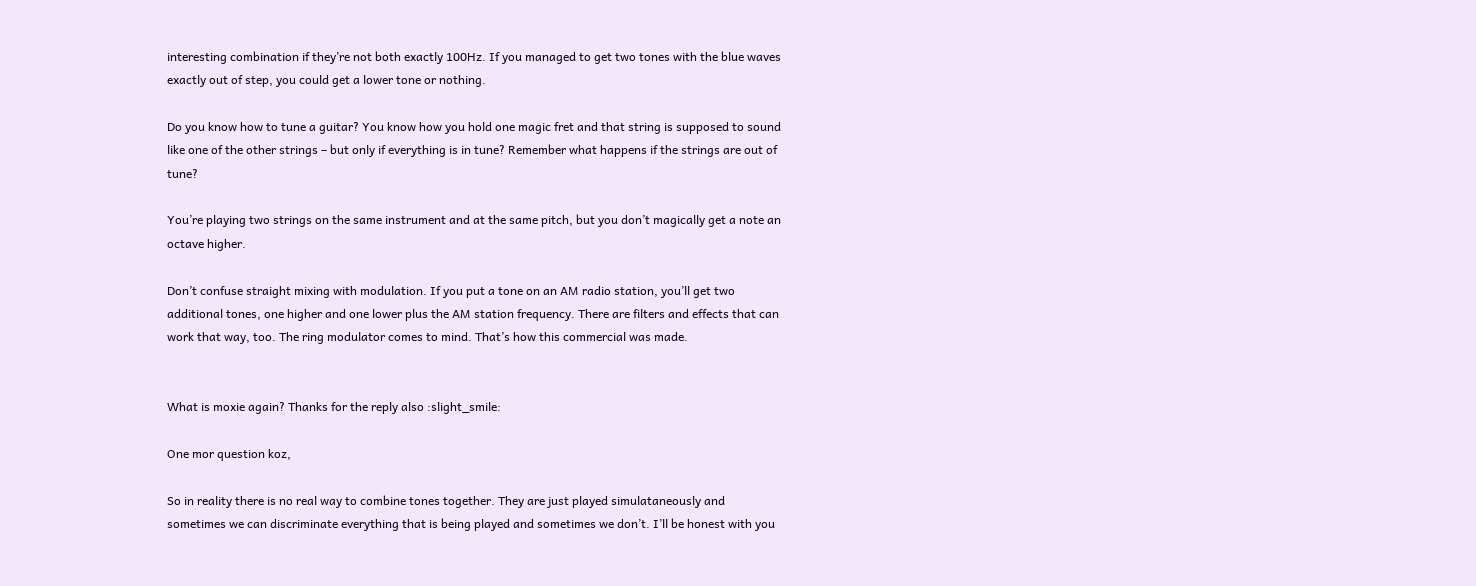interesting combination if they’re not both exactly 100Hz. If you managed to get two tones with the blue waves exactly out of step, you could get a lower tone or nothing.

Do you know how to tune a guitar? You know how you hold one magic fret and that string is supposed to sound like one of the other strings – but only if everything is in tune? Remember what happens if the strings are out of tune?

You’re playing two strings on the same instrument and at the same pitch, but you don’t magically get a note an octave higher.

Don’t confuse straight mixing with modulation. If you put a tone on an AM radio station, you’ll get two additional tones, one higher and one lower plus the AM station frequency. There are filters and effects that can work that way, too. The ring modulator comes to mind. That’s how this commercial was made.


What is moxie again? Thanks for the reply also :slight_smile:

One mor question koz,

So in reality there is no real way to combine tones together. They are just played simulataneously and sometimes we can discriminate everything that is being played and sometimes we don’t. I’ll be honest with you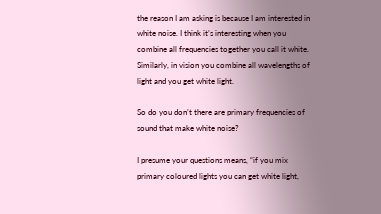the reason I am asking is because I am interested in white noise. I think it’s interesting when you combine all frequencies together you call it white. Similarly, in vision you combine all wavelengths of light and you get white light.

So do you don’t there are primary frequencies of sound that make white noise?

I presume your questions means, “if you mix primary coloured lights you can get white light,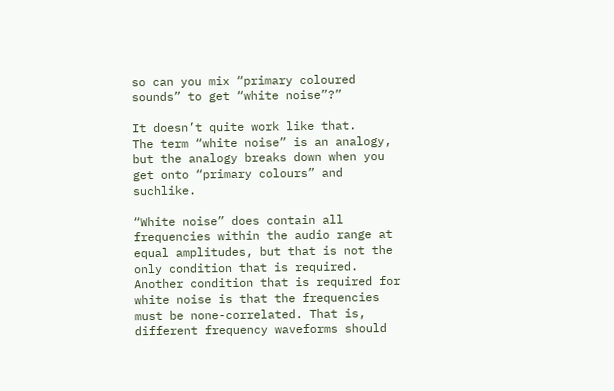so can you mix “primary coloured sounds” to get “white noise”?”

It doesn’t quite work like that.
The term “white noise” is an analogy, but the analogy breaks down when you get onto “primary colours” and suchlike.

“White noise” does contain all frequencies within the audio range at equal amplitudes, but that is not the only condition that is required. Another condition that is required for white noise is that the frequencies must be none-correlated. That is, different frequency waveforms should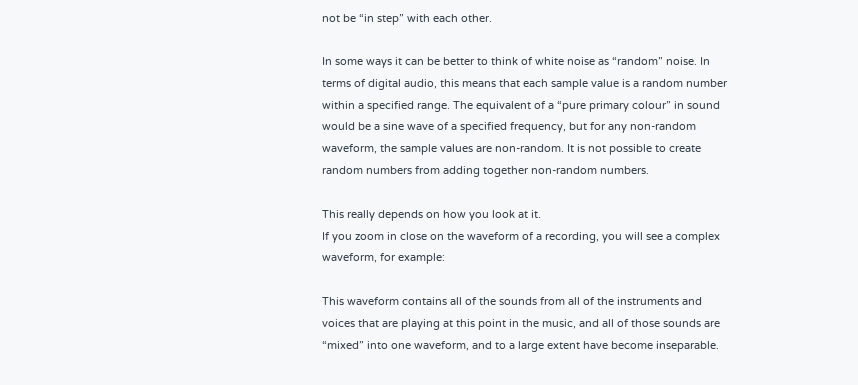not be “in step” with each other.

In some ways it can be better to think of white noise as “random” noise. In terms of digital audio, this means that each sample value is a random number within a specified range. The equivalent of a “pure primary colour” in sound would be a sine wave of a specified frequency, but for any non-random waveform, the sample values are non-random. It is not possible to create random numbers from adding together non-random numbers.

This really depends on how you look at it.
If you zoom in close on the waveform of a recording, you will see a complex waveform, for example:

This waveform contains all of the sounds from all of the instruments and voices that are playing at this point in the music, and all of those sounds are “mixed” into one waveform, and to a large extent have become inseparable.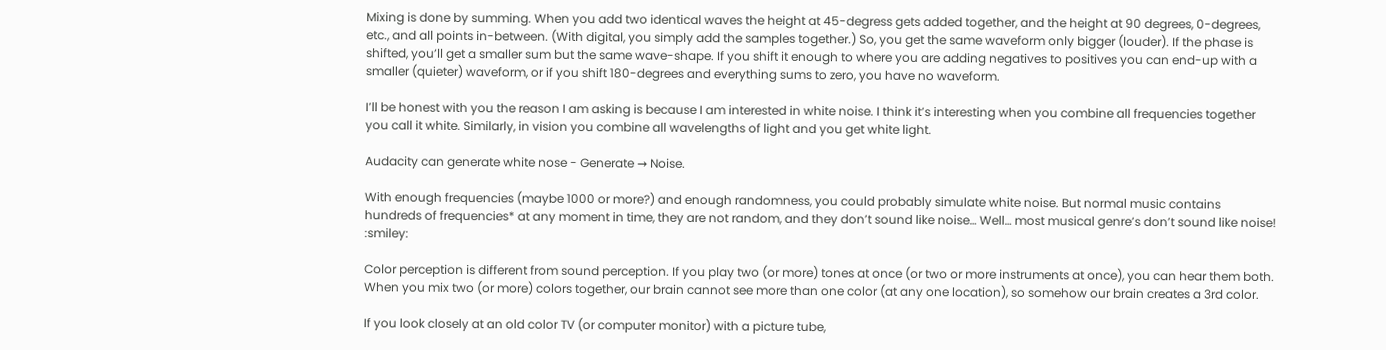Mixing is done by summing. When you add two identical waves the height at 45-degress gets added together, and the height at 90 degrees, 0-degrees, etc., and all points in-between. (With digital, you simply add the samples together.) So, you get the same waveform only bigger (louder). If the phase is shifted, you’ll get a smaller sum but the same wave-shape. If you shift it enough to where you are adding negatives to positives you can end-up with a smaller (quieter) waveform, or if you shift 180-degrees and everything sums to zero, you have no waveform.

I’ll be honest with you the reason I am asking is because I am interested in white noise. I think it’s interesting when you combine all frequencies together you call it white. Similarly, in vision you combine all wavelengths of light and you get white light.

Audacity can generate white nose - Generate → Noise.

With enough frequencies (maybe 1000 or more?) and enough randomness, you could probably simulate white noise. But normal music contains hundreds of frequencies* at any moment in time, they are not random, and they don’t sound like noise… Well… most musical genre’s don’t sound like noise! :smiley:

Color perception is different from sound perception. If you play two (or more) tones at once (or two or more instruments at once), you can hear them both. When you mix two (or more) colors together, our brain cannot see more than one color (at any one location), so somehow our brain creates a 3rd color.

If you look closely at an old color TV (or computer monitor) with a picture tube,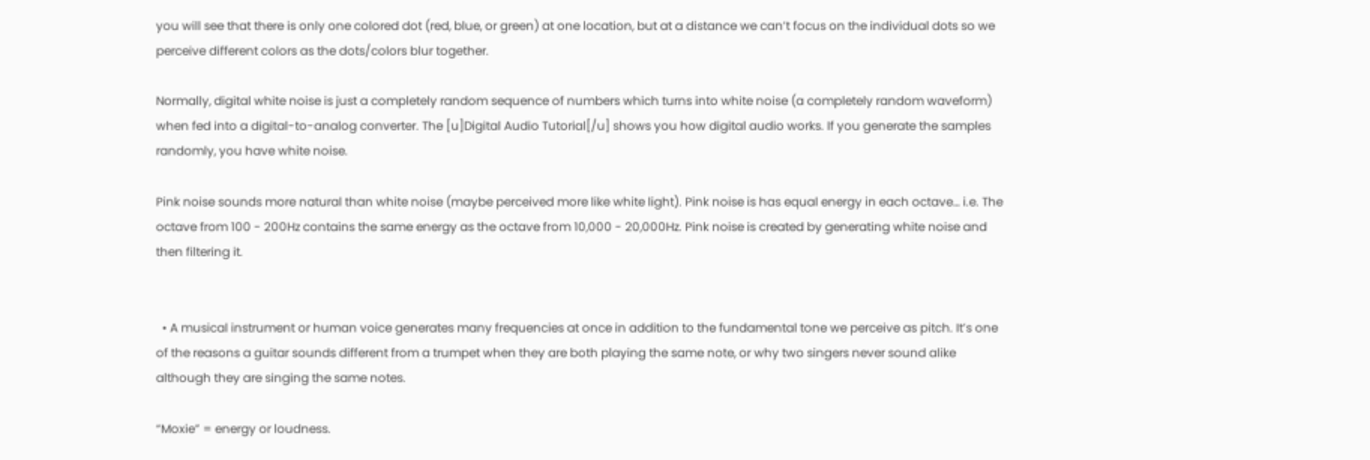you will see that there is only one colored dot (red, blue, or green) at one location, but at a distance we can’t focus on the individual dots so we perceive different colors as the dots/colors blur together.

Normally, digital white noise is just a completely random sequence of numbers which turns into white noise (a completely random waveform) when fed into a digital-to-analog converter. The [u]Digital Audio Tutorial[/u] shows you how digital audio works. If you generate the samples randomly, you have white noise.

Pink noise sounds more natural than white noise (maybe perceived more like white light). Pink noise is has equal energy in each octave… i.e. The octave from 100 - 200Hz contains the same energy as the octave from 10,000 - 20,000Hz. Pink noise is created by generating white noise and then filtering it.


  • A musical instrument or human voice generates many frequencies at once in addition to the fundamental tone we perceive as pitch. It’s one of the reasons a guitar sounds different from a trumpet when they are both playing the same note, or why two singers never sound alike although they are singing the same notes.

“Moxie” = energy or loudness.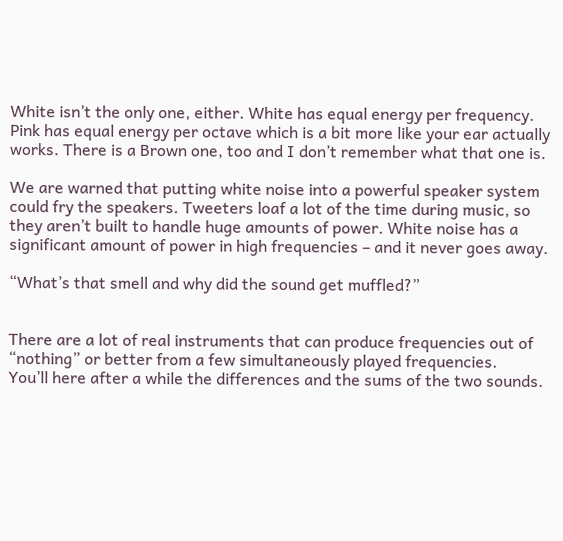White isn’t the only one, either. White has equal energy per frequency. Pink has equal energy per octave which is a bit more like your ear actually works. There is a Brown one, too and I don’t remember what that one is.

We are warned that putting white noise into a powerful speaker system could fry the speakers. Tweeters loaf a lot of the time during music, so they aren’t built to handle huge amounts of power. White noise has a significant amount of power in high frequencies – and it never goes away.

“What’s that smell and why did the sound get muffled?”


There are a lot of real instruments that can produce frequencies out of “nothing” or better from a few simultaneously played frequencies.
You’ll here after a while the differences and the sums of the two sounds.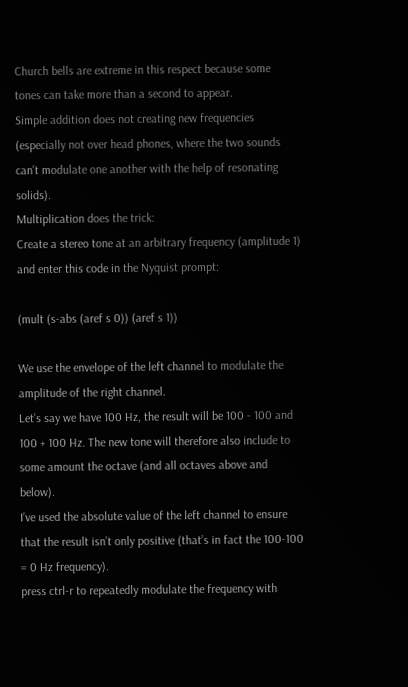Church bells are extreme in this respect because some tones can take more than a second to appear.
Simple addition does not creating new frequencies (especially not over head phones, where the two sounds can’t modulate one another with the help of resonating solids).
Multiplication does the trick:
Create a stereo tone at an arbitrary frequency (amplitude 1) and enter this code in the Nyquist prompt:

(mult (s-abs (aref s 0)) (aref s 1))

We use the envelope of the left channel to modulate the amplitude of the right channel.
Let’s say we have 100 Hz, the result will be 100 - 100 and 100 + 100 Hz. The new tone will therefore also include to some amount the octave (and all octaves above and below).
I’ve used the absolute value of the left channel to ensure that the result isn’t only positive (that’s in fact the 100-100 = 0 Hz frequency).
press ctrl-r to repeatedly modulate the frequency with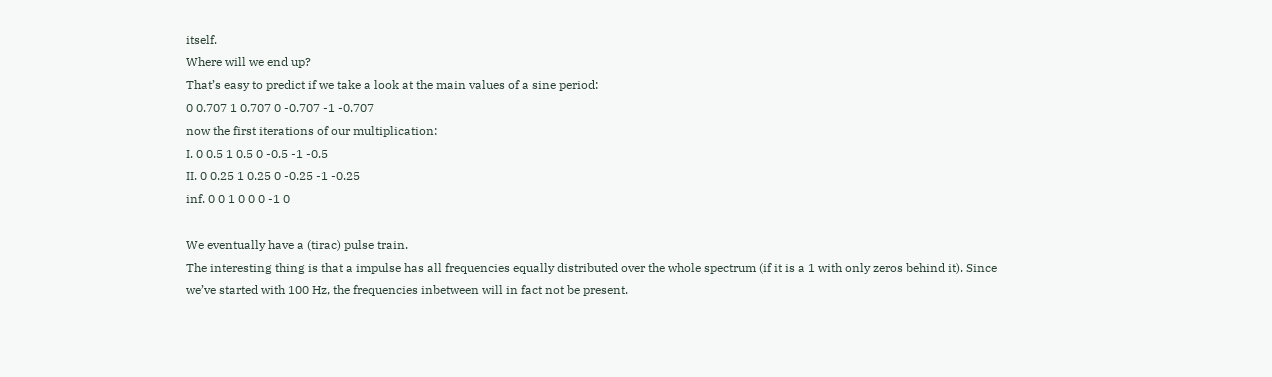itself.
Where will we end up?
That’s easy to predict if we take a look at the main values of a sine period:
0 0.707 1 0.707 0 -0.707 -1 -0.707
now the first iterations of our multiplication:
I. 0 0.5 1 0.5 0 -0.5 -1 -0.5
II. 0 0.25 1 0.25 0 -0.25 -1 -0.25
inf. 0 0 1 0 0 0 -1 0

We eventually have a (tirac) pulse train.
The interesting thing is that a impulse has all frequencies equally distributed over the whole spectrum (if it is a 1 with only zeros behind it). Since we’ve started with 100 Hz, the frequencies inbetween will in fact not be present.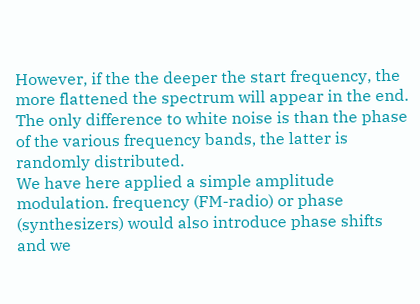However, if the the deeper the start frequency, the more flattened the spectrum will appear in the end. The only difference to white noise is than the phase of the various frequency bands, the latter is randomly distributed.
We have here applied a simple amplitude modulation. frequency (FM-radio) or phase (synthesizers) would also introduce phase shifts and we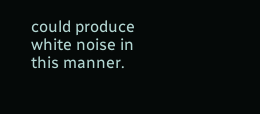could produce white noise in this manner.